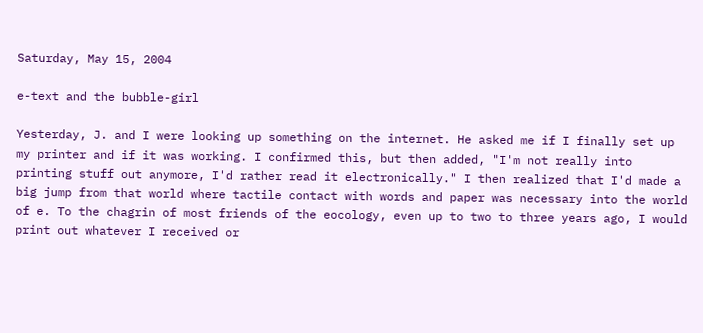Saturday, May 15, 2004

e-text and the bubble-girl

Yesterday, J. and I were looking up something on the internet. He asked me if I finally set up my printer and if it was working. I confirmed this, but then added, "I'm not really into printing stuff out anymore, I'd rather read it electronically." I then realized that I'd made a big jump from that world where tactile contact with words and paper was necessary into the world of e. To the chagrin of most friends of the eocology, even up to two to three years ago, I would print out whatever I received or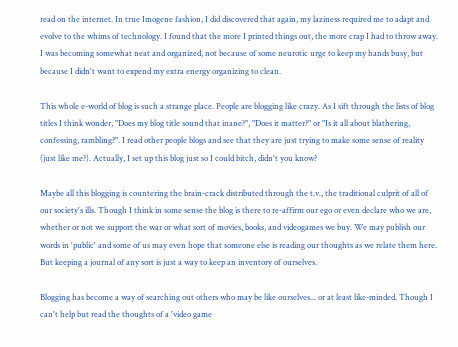read on the internet. In true Imogene fashion, I did discovered that again, my laziness required me to adapt and evolve to the whims of technology. I found that the more I printed things out, the more crap I had to throw away. I was becoming somewhat neat and organized, not because of some neurotic urge to keep my hands busy, but because I didn't want to expend my extra energy organizing to clean.

This whole e-world of blog is such a strange place. People are blogging like crazy. As I sift through the lists of blog titles I think wonder, "Does my blog title sound that inane?", "Does it matter?" or "Is it all about blathering, confessing, rambling?". I read other people blogs and see that they are just trying to make some sense of reality (just like me?). Actually, I set up this blog just so I could bitch, didn't you know?

Maybe all this blogging is countering the brain-crack distributed through the t.v., the traditional culprit of all of our society's ills. Though I think in some sense the blog is there to re-affirm our ego or even declare who we are, whether or not we support the war or what sort of movies, books, and videogames we buy. We may publish our words in 'public' and some of us may even hope that someone else is reading our thoughts as we relate them here. But keeping a journal of any sort is just a way to keep an inventory of ourselves.

Blogging has become a way of searching out others who may be like ourselves... or at least like-minded. Though I can't help but read the thoughts of a 'video game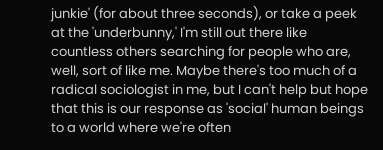junkie' (for about three seconds), or take a peek at the 'underbunny,' I'm still out there like countless others searching for people who are, well, sort of like me. Maybe there's too much of a radical sociologist in me, but I can't help but hope that this is our response as 'social' human beings to a world where we're often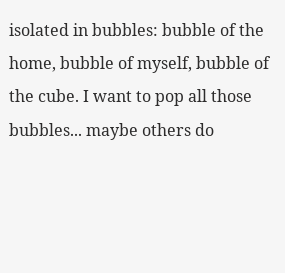isolated in bubbles: bubble of the home, bubble of myself, bubble of the cube. I want to pop all those bubbles... maybe others do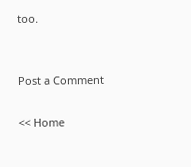too.


Post a Comment

<< Home